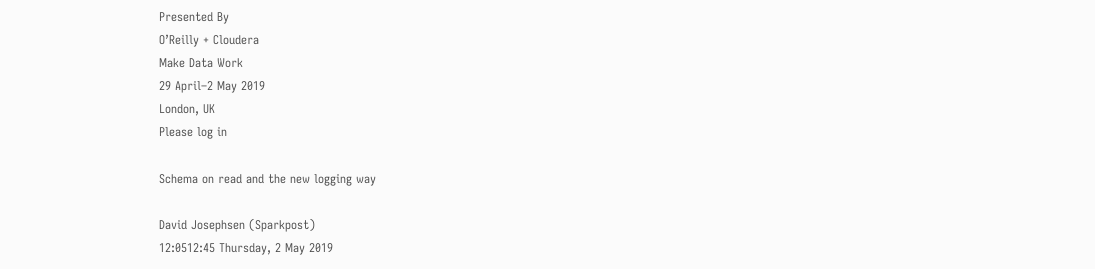Presented By
O’Reilly + Cloudera
Make Data Work
29 April–2 May 2019
London, UK
Please log in

Schema on read and the new logging way

David Josephsen (Sparkpost)
12:0512:45 Thursday, 2 May 2019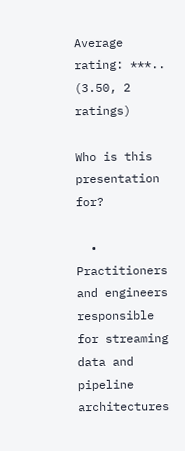Average rating: ***..
(3.50, 2 ratings)

Who is this presentation for?

  • Practitioners and engineers responsible for streaming data and pipeline architectures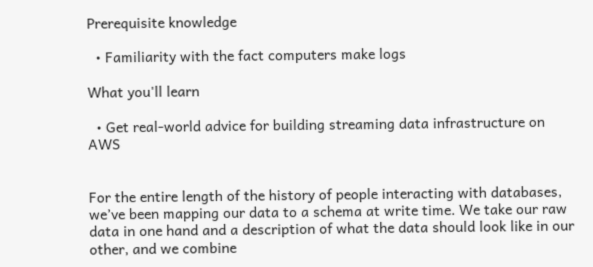Prerequisite knowledge

  • Familiarity with the fact computers make logs

What you'll learn

  • Get real-world advice for building streaming data infrastructure on AWS


For the entire length of the history of people interacting with databases, we’ve been mapping our data to a schema at write time. We take our raw data in one hand and a description of what the data should look like in our other, and we combine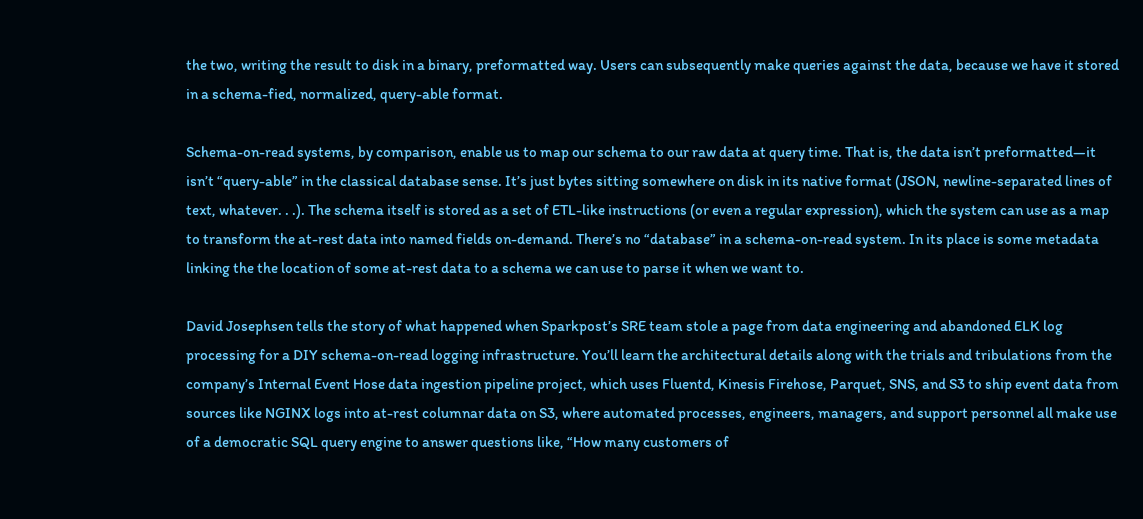the two, writing the result to disk in a binary, preformatted way. Users can subsequently make queries against the data, because we have it stored in a schema-fied, normalized, query-able format.

Schema-on-read systems, by comparison, enable us to map our schema to our raw data at query time. That is, the data isn’t preformatted—it isn’t “query-able” in the classical database sense. It’s just bytes sitting somewhere on disk in its native format (JSON, newline-separated lines of text, whatever. . .). The schema itself is stored as a set of ETL-like instructions (or even a regular expression), which the system can use as a map to transform the at-rest data into named fields on-demand. There’s no “database” in a schema-on-read system. In its place is some metadata linking the the location of some at-rest data to a schema we can use to parse it when we want to.

David Josephsen tells the story of what happened when Sparkpost’s SRE team stole a page from data engineering and abandoned ELK log processing for a DIY schema-on-read logging infrastructure. You’ll learn the architectural details along with the trials and tribulations from the company’s Internal Event Hose data ingestion pipeline project, which uses Fluentd, Kinesis Firehose, Parquet, SNS, and S3 to ship event data from sources like NGINX logs into at-rest columnar data on S3, where automated processes, engineers, managers, and support personnel all make use of a democratic SQL query engine to answer questions like, “How many customers of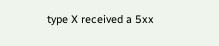type X received a 5xx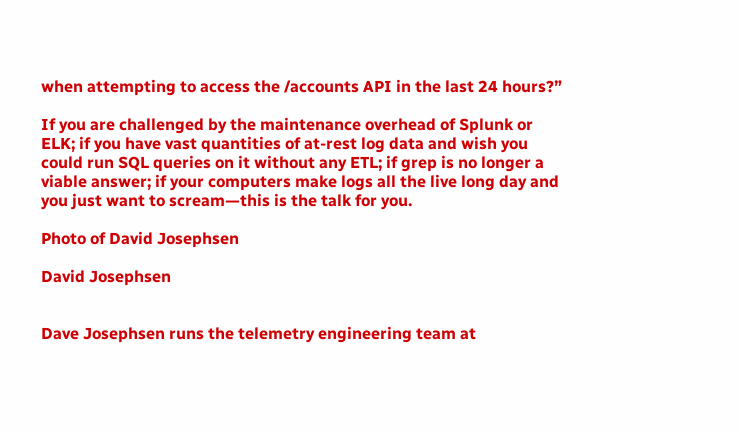when attempting to access the /accounts API in the last 24 hours?”

If you are challenged by the maintenance overhead of Splunk or ELK; if you have vast quantities of at-rest log data and wish you could run SQL queries on it without any ETL; if grep is no longer a viable answer; if your computers make logs all the live long day and you just want to scream—this is the talk for you.

Photo of David Josephsen

David Josephsen


Dave Josephsen runs the telemetry engineering team at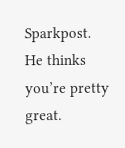Sparkpost. He thinks you’re pretty great.